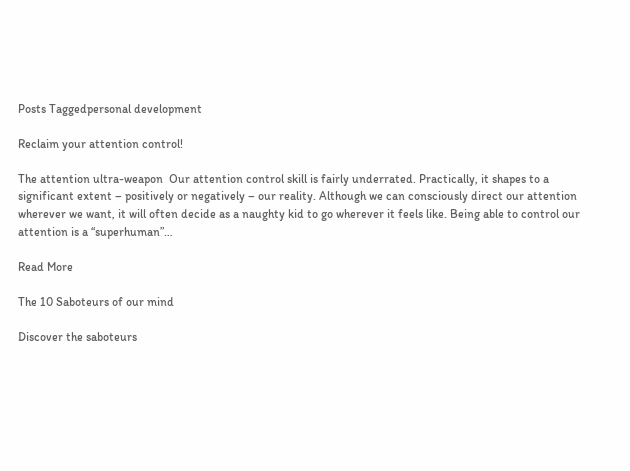Posts Taggedpersonal development

Reclaim your attention control!

The attention ultra-weapon  Our attention control skill is fairly underrated. Practically, it shapes to a significant extent – positively or negatively – our reality. Although we can consciously direct our attention wherever we want, it will often decide as a naughty kid to go wherever it feels like. Being able to control our attention is a “superhuman”…

Read More

The 10 Saboteurs of our mind

Discover the saboteurs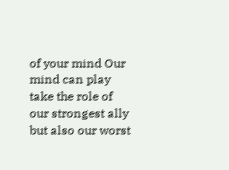of your mind Our mind can play take the role of our strongest ally but also our worst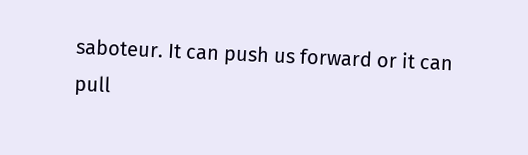saboteur. It can push us forward or it can pull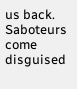us back. Saboteurs come disguised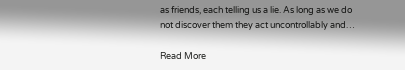as friends, each telling us a lie. As long as we do not discover them they act uncontrollably and…

Read More